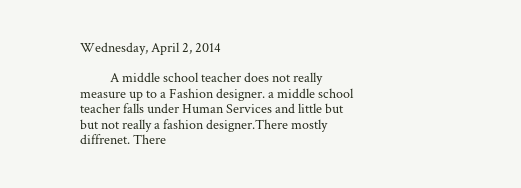Wednesday, April 2, 2014

          A middle school teacher does not really measure up to a Fashion designer. a middle school teacher falls under Human Services and little but but not really a fashion designer.There mostly diffrenet. There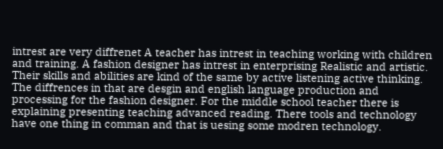intrest are very diffrenet A teacher has intrest in teaching working with children and training. A fashion designer has intrest in enterprising Realistic and artistic. Their skills and abilities are kind of the same by active listening active thinking. The diffrences in that are desgin and english language production and processing for the fashion designer. For the middle school teacher there is explaining presenting teaching advanced reading. There tools and technology have one thing in comman and that is uesing some modren technology.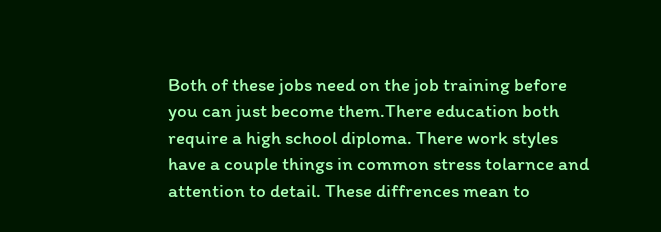Both of these jobs need on the job training before you can just become them.There education both require a high school diploma. There work styles have a couple things in common stress tolarnce and attention to detail. These diffrences mean to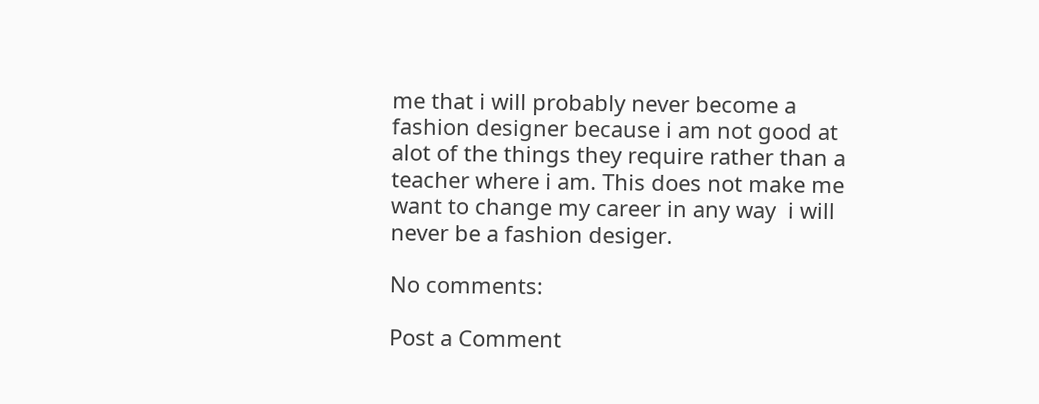me that i will probably never become a fashion designer because i am not good at alot of the things they require rather than a teacher where i am. This does not make me want to change my career in any way  i will never be a fashion desiger.

No comments:

Post a Comment